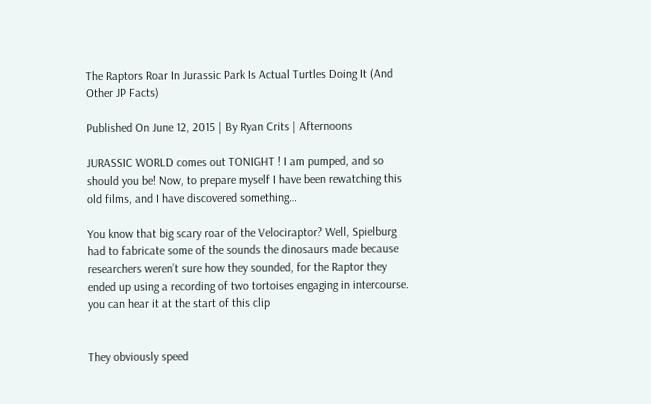The Raptors Roar In Jurassic Park Is Actual Turtles Doing It (And Other JP Facts)

Published On June 12, 2015 | By Ryan Crits | Afternoons

JURASSIC WORLD comes out TONIGHT ! I am pumped, and so should you be! Now, to prepare myself I have been rewatching this old films, and I have discovered something…

You know that big scary roar of the Velociraptor? Well, Spielburg had to fabricate some of the sounds the dinosaurs made because researchers weren’t sure how they sounded, for the Raptor they ended up using a recording of two tortoises engaging in intercourse. you can hear it at the start of this clip


They obviously speed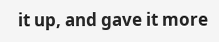it up, and gave it more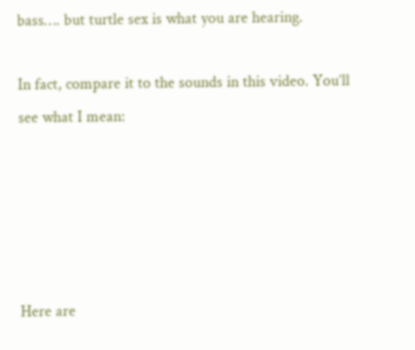bass…. but turtle sex is what you are hearing.

In fact, compare it to the sounds in this video. You’ll see what I mean:





Here are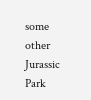some other Jurassic Park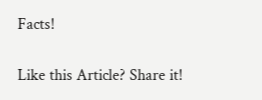Facts!

Like this Article? Share it!